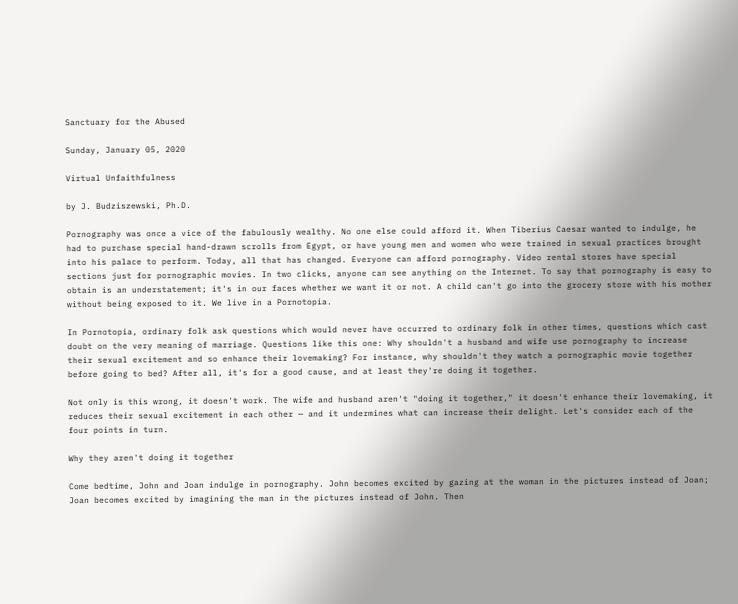Sanctuary for the Abused

Sunday, January 05, 2020

Virtual Unfaithfulness

by J. Budziszewski, Ph.D.

Pornography was once a vice of the fabulously wealthy. No one else could afford it. When Tiberius Caesar wanted to indulge, he had to purchase special hand-drawn scrolls from Egypt, or have young men and women who were trained in sexual practices brought into his palace to perform. Today, all that has changed. Everyone can afford pornography. Video rental stores have special sections just for pornographic movies. In two clicks, anyone can see anything on the Internet. To say that pornography is easy to obtain is an understatement; it's in our faces whether we want it or not. A child can't go into the grocery store with his mother without being exposed to it. We live in a Pornotopia.

In Pornotopia, ordinary folk ask questions which would never have occurred to ordinary folk in other times, questions which cast doubt on the very meaning of marriage. Questions like this one: Why shouldn't a husband and wife use pornography to increase their sexual excitement and so enhance their lovemaking? For instance, why shouldn't they watch a pornographic movie together before going to bed? After all, it's for a good cause, and at least they're doing it together.

Not only is this wrong, it doesn't work. The wife and husband aren't "doing it together," it doesn't enhance their lovemaking, it reduces their sexual excitement in each other — and it undermines what can increase their delight. Let's consider each of the four points in turn.

Why they aren't doing it together

Come bedtime, John and Joan indulge in pornography. John becomes excited by gazing at the woman in the pictures instead of Joan; Joan becomes excited by imagining the man in the pictures instead of John. Then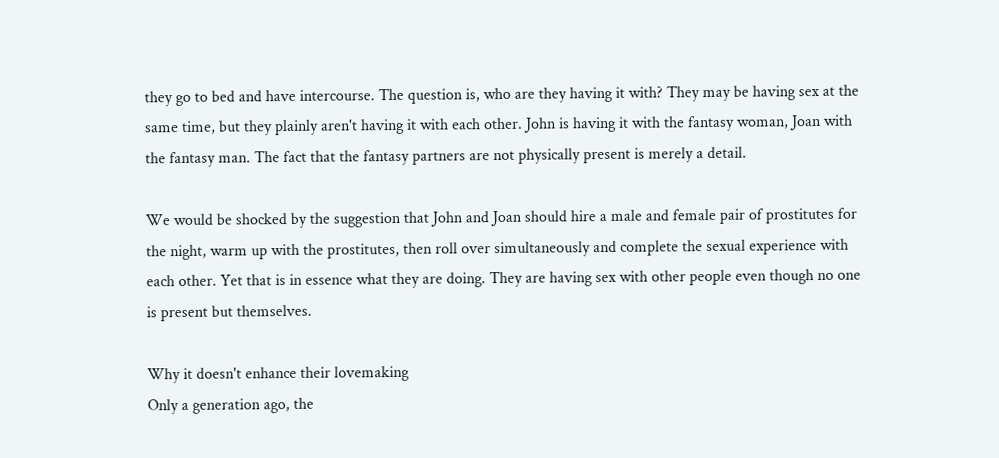they go to bed and have intercourse. The question is, who are they having it with? They may be having sex at the same time, but they plainly aren't having it with each other. John is having it with the fantasy woman, Joan with the fantasy man. The fact that the fantasy partners are not physically present is merely a detail.

We would be shocked by the suggestion that John and Joan should hire a male and female pair of prostitutes for the night, warm up with the prostitutes, then roll over simultaneously and complete the sexual experience with each other. Yet that is in essence what they are doing. They are having sex with other people even though no one is present but themselves.

Why it doesn't enhance their lovemaking
Only a generation ago, the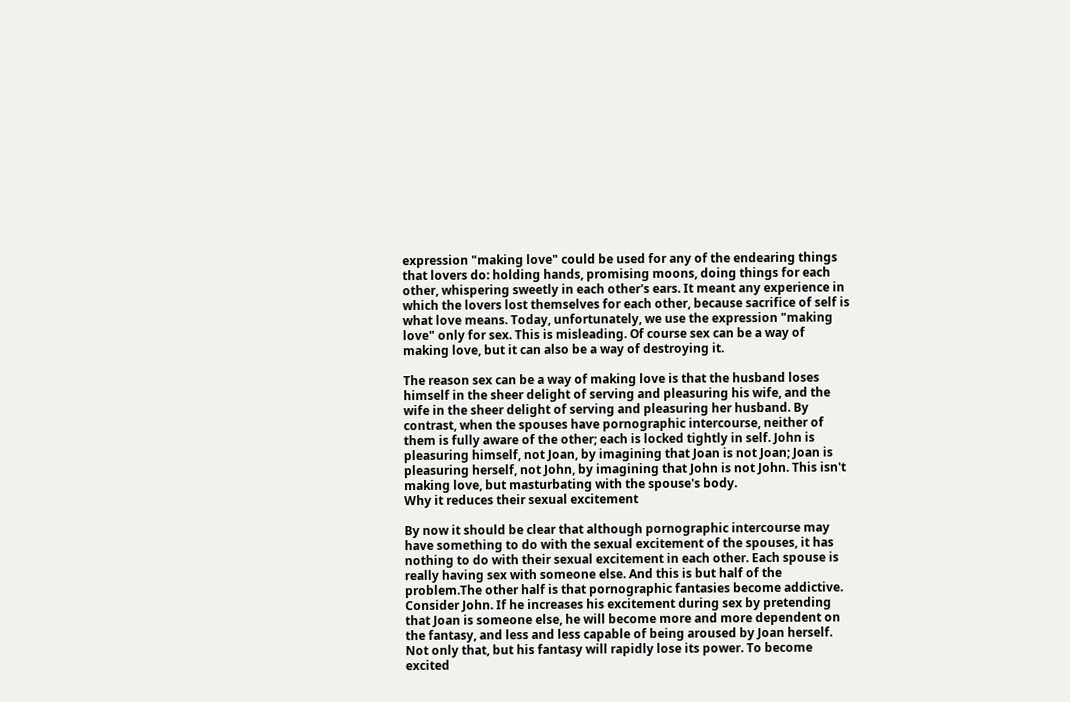expression "making love" could be used for any of the endearing things that lovers do: holding hands, promising moons, doing things for each other, whispering sweetly in each other's ears. It meant any experience in which the lovers lost themselves for each other, because sacrifice of self is what love means. Today, unfortunately, we use the expression "making love" only for sex. This is misleading. Of course sex can be a way of making love, but it can also be a way of destroying it.

The reason sex can be a way of making love is that the husband loses himself in the sheer delight of serving and pleasuring his wife, and the wife in the sheer delight of serving and pleasuring her husband. By contrast, when the spouses have pornographic intercourse, neither of them is fully aware of the other; each is locked tightly in self. John is pleasuring himself, not Joan, by imagining that Joan is not Joan; Joan is pleasuring herself, not John, by imagining that John is not John. This isn't making love, but masturbating with the spouse's body.
Why it reduces their sexual excitement

By now it should be clear that although pornographic intercourse may have something to do with the sexual excitement of the spouses, it has nothing to do with their sexual excitement in each other. Each spouse is really having sex with someone else. And this is but half of the problem.The other half is that pornographic fantasies become addictive. Consider John. If he increases his excitement during sex by pretending that Joan is someone else, he will become more and more dependent on the fantasy, and less and less capable of being aroused by Joan herself. Not only that, but his fantasy will rapidly lose its power. To become excited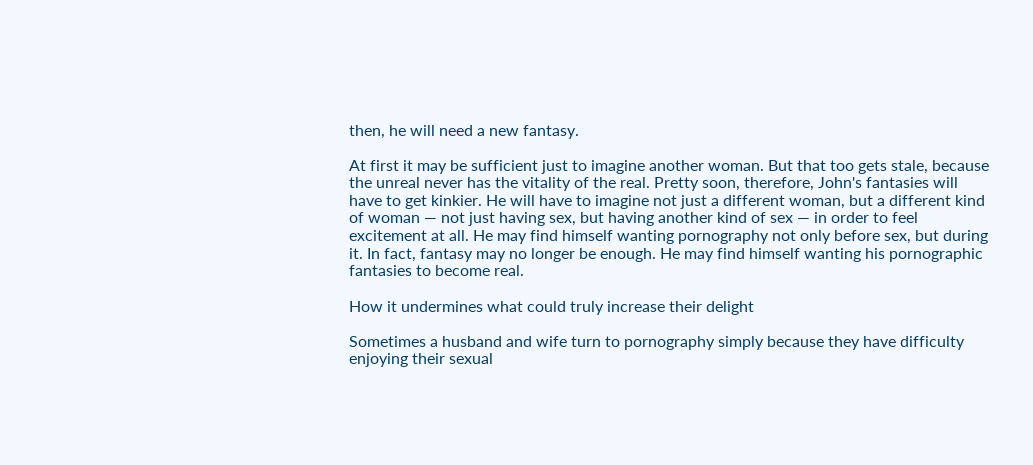then, he will need a new fantasy.

At first it may be sufficient just to imagine another woman. But that too gets stale, because the unreal never has the vitality of the real. Pretty soon, therefore, John's fantasies will have to get kinkier. He will have to imagine not just a different woman, but a different kind of woman — not just having sex, but having another kind of sex — in order to feel excitement at all. He may find himself wanting pornography not only before sex, but during it. In fact, fantasy may no longer be enough. He may find himself wanting his pornographic fantasies to become real.

How it undermines what could truly increase their delight

Sometimes a husband and wife turn to pornography simply because they have difficulty enjoying their sexual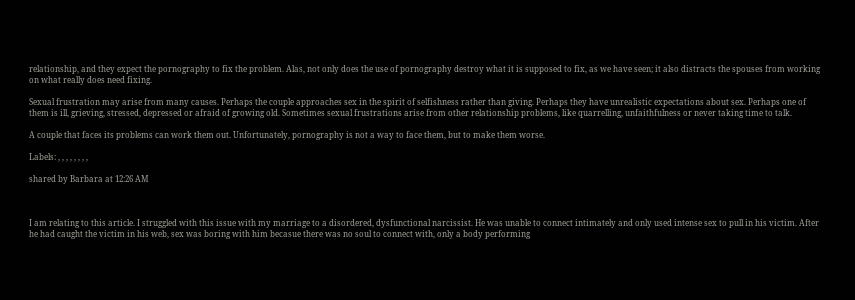relationship, and they expect the pornography to fix the problem. Alas, not only does the use of pornography destroy what it is supposed to fix, as we have seen; it also distracts the spouses from working on what really does need fixing.

Sexual frustration may arise from many causes. Perhaps the couple approaches sex in the spirit of selfishness rather than giving. Perhaps they have unrealistic expectations about sex. Perhaps one of them is ill, grieving, stressed, depressed or afraid of growing old. Sometimes sexual frustrations arise from other relationship problems, like quarrelling, unfaithfulness or never taking time to talk.

A couple that faces its problems can work them out. Unfortunately, pornography is not a way to face them, but to make them worse.

Labels: , , , , , , , ,

shared by Barbara at 12:26 AM



I am relating to this article. I struggled with this issue with my marriage to a disordered, dysfunctional narcissist. He was unable to connect intimately and only used intense sex to pull in his victim. After he had caught the victim in his web, sex was boring with him becasue there was no soul to connect with, only a body performing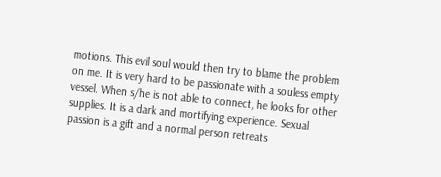motions. This evil soul would then try to blame the problem on me. It is very hard to be passionate with a souless empty vessel. When s/he is not able to connect, he looks for other supplies. It is a dark and mortifying experience. Sexual passion is a gift and a normal person retreats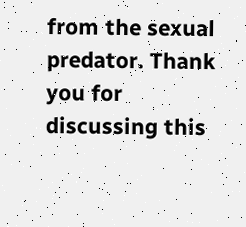from the sexual predator. Thank you for discussing this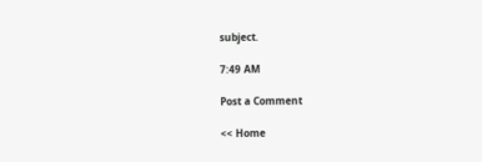subject.

7:49 AM

Post a Comment

<< Home